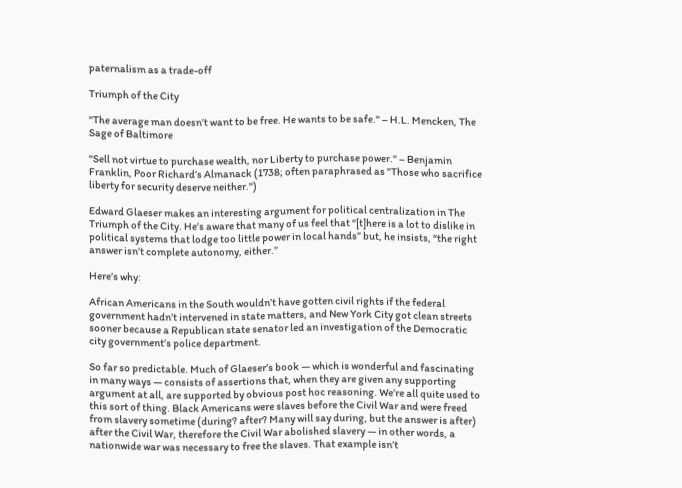paternalism as a trade-off

Triumph of the City

"The average man doesn’t want to be free. He wants to be safe." – H.L. Mencken, The Sage of Baltimore

"Sell not virtue to purchase wealth, nor Liberty to purchase power." – Benjamin Franklin, Poor Richard’s Almanack (1738; often paraphrased as "Those who sacrifice liberty for security deserve neither.")

Edward Glaeser makes an interesting argument for political centralization in The Triumph of the City. He’s aware that many of us feel that “[t]here is a lot to dislike in political systems that lodge too little power in local hands” but, he insists, “the right answer isn’t complete autonomy, either.”

Here’s why:

African Americans in the South wouldn’t have gotten civil rights if the federal government hadn’t intervened in state matters, and New York City got clean streets sooner because a Republican state senator led an investigation of the Democratic city government’s police department.

So far so predictable. Much of Glaeser’s book — which is wonderful and fascinating in many ways — consists of assertions that, when they are given any supporting argument at all, are supported by obvious post hoc reasoning. We’re all quite used to this sort of thing. Black Americans were slaves before the Civil War and were freed from slavery sometime (during? after? Many will say during, but the answer is after) after the Civil War, therefore the Civil War abolished slavery — in other words, a nationwide war was necessary to free the slaves. That example isn’t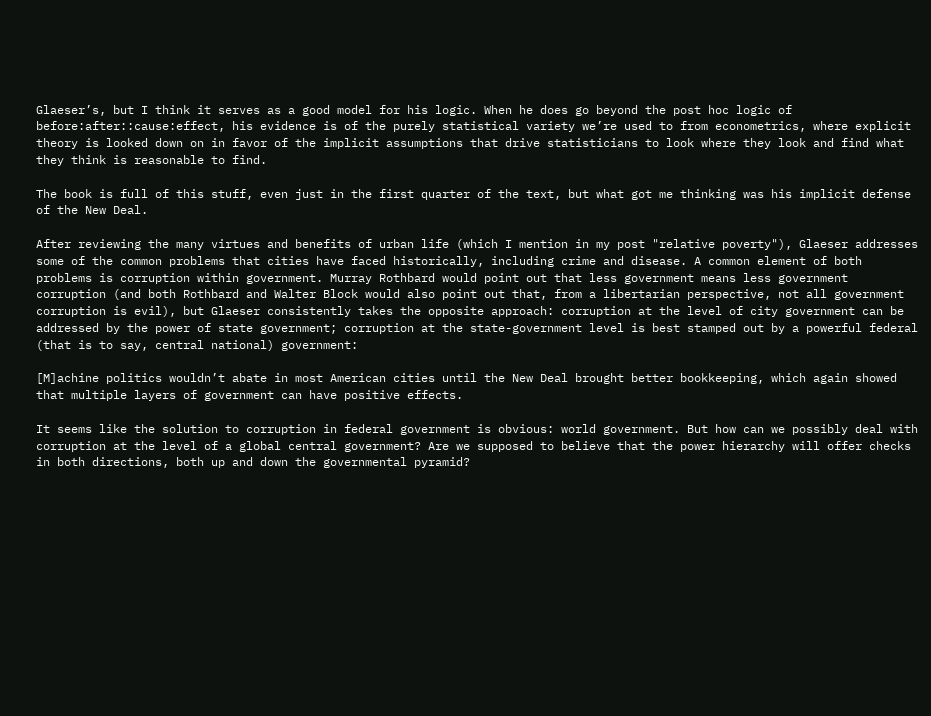Glaeser’s, but I think it serves as a good model for his logic. When he does go beyond the post hoc logic of before:after::cause:effect, his evidence is of the purely statistical variety we’re used to from econometrics, where explicit theory is looked down on in favor of the implicit assumptions that drive statisticians to look where they look and find what they think is reasonable to find.

The book is full of this stuff, even just in the first quarter of the text, but what got me thinking was his implicit defense of the New Deal.

After reviewing the many virtues and benefits of urban life (which I mention in my post "relative poverty"), Glaeser addresses some of the common problems that cities have faced historically, including crime and disease. A common element of both problems is corruption within government. Murray Rothbard would point out that less government means less government corruption (and both Rothbard and Walter Block would also point out that, from a libertarian perspective, not all government corruption is evil), but Glaeser consistently takes the opposite approach: corruption at the level of city government can be addressed by the power of state government; corruption at the state-government level is best stamped out by a powerful federal (that is to say, central national) government:

[M]achine politics wouldn’t abate in most American cities until the New Deal brought better bookkeeping, which again showed that multiple layers of government can have positive effects.

It seems like the solution to corruption in federal government is obvious: world government. But how can we possibly deal with corruption at the level of a global central government? Are we supposed to believe that the power hierarchy will offer checks in both directions, both up and down the governmental pyramid?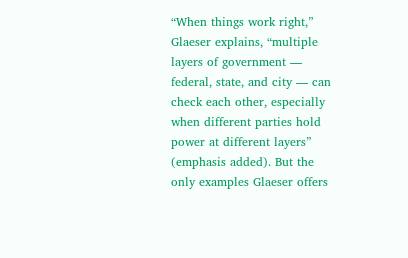“When things work right,” Glaeser explains, “multiple layers of government — federal, state, and city — can check each other, especially when different parties hold power at different layers” (emphasis added). But the only examples Glaeser offers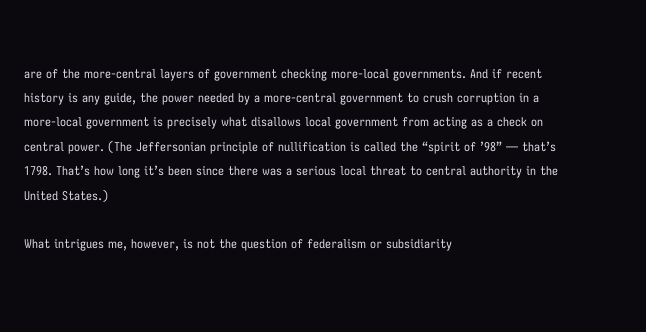are of the more-central layers of government checking more-local governments. And if recent history is any guide, the power needed by a more-central government to crush corruption in a more-local government is precisely what disallows local government from acting as a check on central power. (The Jeffersonian principle of nullification is called the “spirit of ’98” — that’s 1798. That’s how long it’s been since there was a serious local threat to central authority in the United States.)

What intrigues me, however, is not the question of federalism or subsidiarity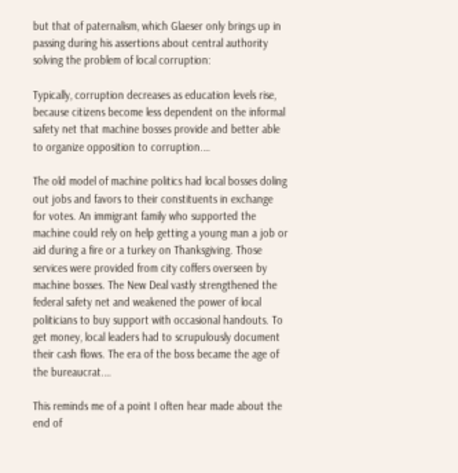but that of paternalism, which Glaeser only brings up in passing during his assertions about central authority solving the problem of local corruption:

Typically, corruption decreases as education levels rise, because citizens become less dependent on the informal safety net that machine bosses provide and better able to organize opposition to corruption.…

The old model of machine politics had local bosses doling out jobs and favors to their constituents in exchange for votes. An immigrant family who supported the machine could rely on help getting a young man a job or aid during a fire or a turkey on Thanksgiving. Those services were provided from city coffers overseen by machine bosses. The New Deal vastly strengthened the federal safety net and weakened the power of local politicians to buy support with occasional handouts. To get money, local leaders had to scrupulously document their cash flows. The era of the boss became the age of the bureaucrat.…

This reminds me of a point I often hear made about the end of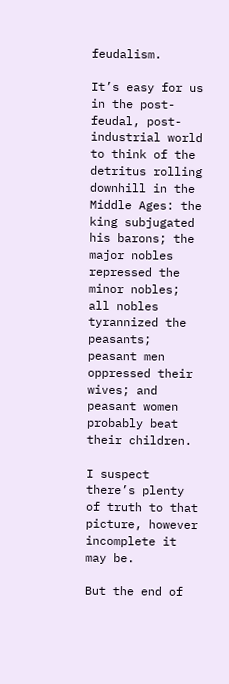feudalism.

It’s easy for us in the post-feudal, post-industrial world to think of the detritus rolling downhill in the Middle Ages: the king subjugated his barons; the major nobles repressed the minor nobles; all nobles tyrannized the peasants; peasant men oppressed their wives; and peasant women probably beat their children.

I suspect there’s plenty of truth to that picture, however incomplete it may be.

But the end of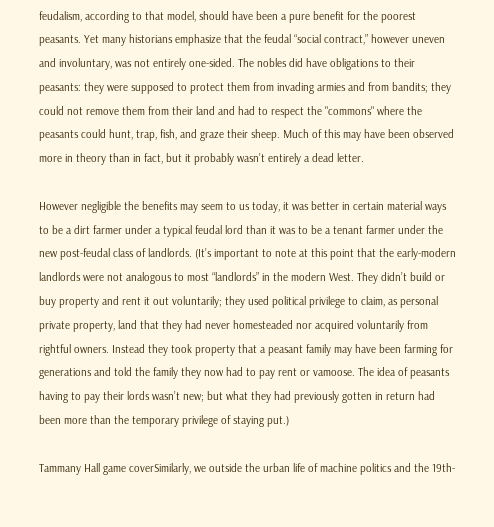feudalism, according to that model, should have been a pure benefit for the poorest peasants. Yet many historians emphasize that the feudal “social contract,” however uneven and involuntary, was not entirely one-sided. The nobles did have obligations to their peasants: they were supposed to protect them from invading armies and from bandits; they could not remove them from their land and had to respect the "commons" where the peasants could hunt, trap, fish, and graze their sheep. Much of this may have been observed more in theory than in fact, but it probably wasn’t entirely a dead letter.

However negligible the benefits may seem to us today, it was better in certain material ways to be a dirt farmer under a typical feudal lord than it was to be a tenant farmer under the new post-feudal class of landlords. (It’s important to note at this point that the early-modern landlords were not analogous to most “landlords” in the modern West. They didn’t build or buy property and rent it out voluntarily; they used political privilege to claim, as personal private property, land that they had never homesteaded nor acquired voluntarily from rightful owners. Instead they took property that a peasant family may have been farming for generations and told the family they now had to pay rent or vamoose. The idea of peasants having to pay their lords wasn’t new; but what they had previously gotten in return had been more than the temporary privilege of staying put.)

Tammany Hall game coverSimilarly, we outside the urban life of machine politics and the 19th-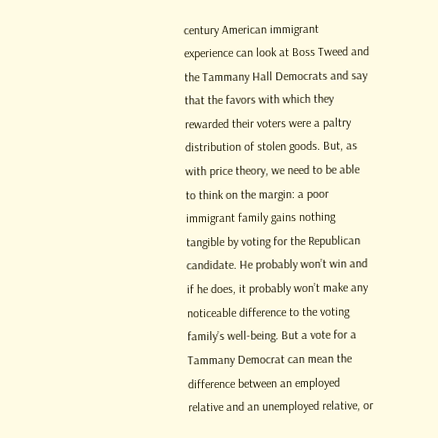century American immigrant experience can look at Boss Tweed and the Tammany Hall Democrats and say that the favors with which they rewarded their voters were a paltry distribution of stolen goods. But, as with price theory, we need to be able to think on the margin: a poor immigrant family gains nothing tangible by voting for the Republican candidate. He probably won’t win and if he does, it probably won’t make any noticeable difference to the voting family’s well-being. But a vote for a Tammany Democrat can mean the difference between an employed relative and an unemployed relative, or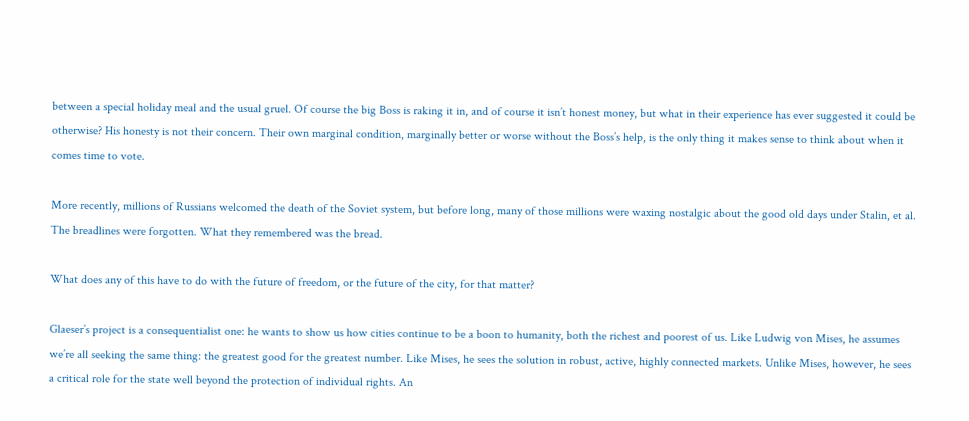between a special holiday meal and the usual gruel. Of course the big Boss is raking it in, and of course it isn’t honest money, but what in their experience has ever suggested it could be otherwise? His honesty is not their concern. Their own marginal condition, marginally better or worse without the Boss’s help, is the only thing it makes sense to think about when it comes time to vote.

More recently, millions of Russians welcomed the death of the Soviet system, but before long, many of those millions were waxing nostalgic about the good old days under Stalin, et al. The breadlines were forgotten. What they remembered was the bread.

What does any of this have to do with the future of freedom, or the future of the city, for that matter?

Glaeser’s project is a consequentialist one: he wants to show us how cities continue to be a boon to humanity, both the richest and poorest of us. Like Ludwig von Mises, he assumes we’re all seeking the same thing: the greatest good for the greatest number. Like Mises, he sees the solution in robust, active, highly connected markets. Unlike Mises, however, he sees a critical role for the state well beyond the protection of individual rights. An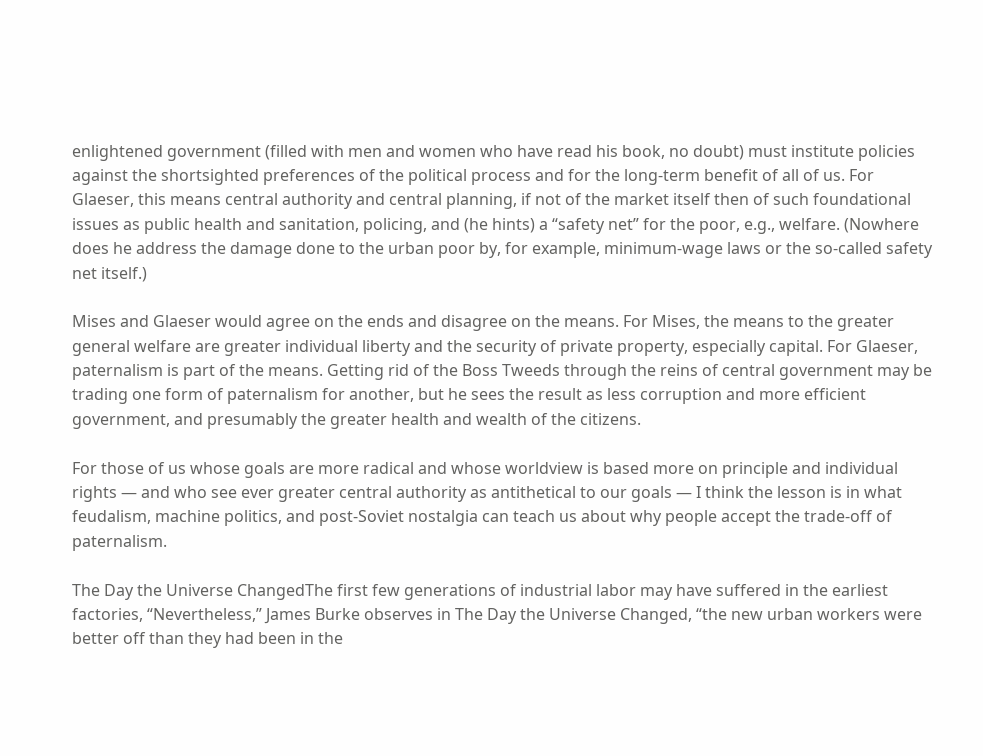enlightened government (filled with men and women who have read his book, no doubt) must institute policies against the shortsighted preferences of the political process and for the long-term benefit of all of us. For Glaeser, this means central authority and central planning, if not of the market itself then of such foundational issues as public health and sanitation, policing, and (he hints) a “safety net” for the poor, e.g., welfare. (Nowhere does he address the damage done to the urban poor by, for example, minimum-wage laws or the so-called safety net itself.)

Mises and Glaeser would agree on the ends and disagree on the means. For Mises, the means to the greater general welfare are greater individual liberty and the security of private property, especially capital. For Glaeser, paternalism is part of the means. Getting rid of the Boss Tweeds through the reins of central government may be trading one form of paternalism for another, but he sees the result as less corruption and more efficient government, and presumably the greater health and wealth of the citizens.

For those of us whose goals are more radical and whose worldview is based more on principle and individual rights — and who see ever greater central authority as antithetical to our goals — I think the lesson is in what feudalism, machine politics, and post-Soviet nostalgia can teach us about why people accept the trade-off of paternalism.

The Day the Universe ChangedThe first few generations of industrial labor may have suffered in the earliest factories, “Nevertheless,” James Burke observes in The Day the Universe Changed, “the new urban workers were better off than they had been in the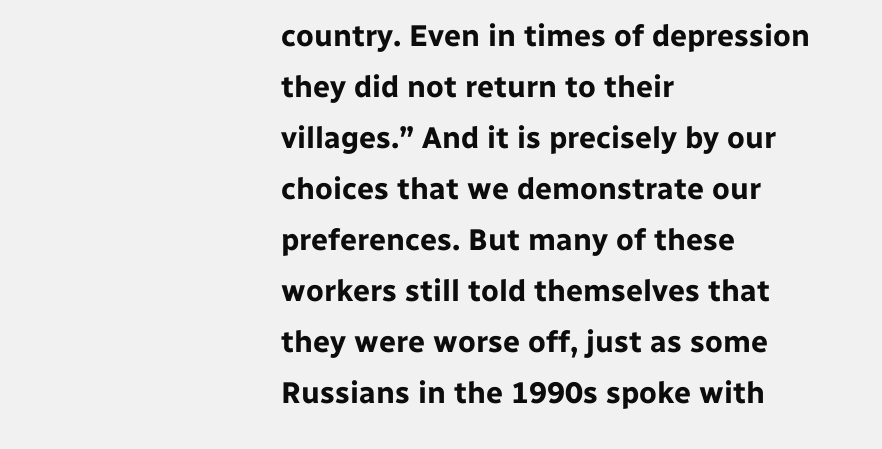country. Even in times of depression they did not return to their villages.” And it is precisely by our choices that we demonstrate our preferences. But many of these workers still told themselves that they were worse off, just as some Russians in the 1990s spoke with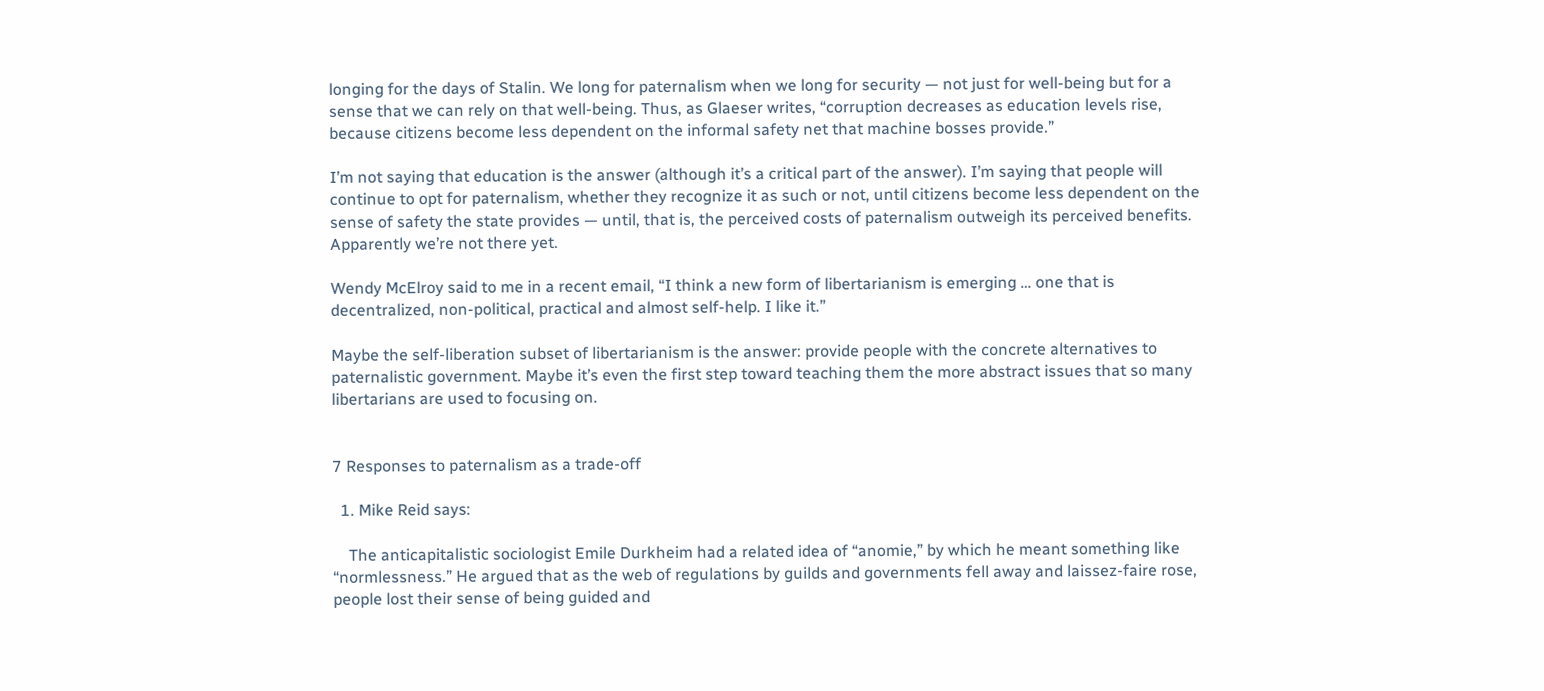longing for the days of Stalin. We long for paternalism when we long for security — not just for well-being but for a sense that we can rely on that well-being. Thus, as Glaeser writes, “corruption decreases as education levels rise, because citizens become less dependent on the informal safety net that machine bosses provide.”

I’m not saying that education is the answer (although it’s a critical part of the answer). I’m saying that people will continue to opt for paternalism, whether they recognize it as such or not, until citizens become less dependent on the sense of safety the state provides — until, that is, the perceived costs of paternalism outweigh its perceived benefits. Apparently we’re not there yet.

Wendy McElroy said to me in a recent email, “I think a new form of libertarianism is emerging … one that is decentralized, non-political, practical and almost self-help. I like it.”

Maybe the self-liberation subset of libertarianism is the answer: provide people with the concrete alternatives to paternalistic government. Maybe it’s even the first step toward teaching them the more abstract issues that so many libertarians are used to focusing on.


7 Responses to paternalism as a trade-off

  1. Mike Reid says:

    The anticapitalistic sociologist Emile Durkheim had a related idea of “anomie,” by which he meant something like “normlessness.” He argued that as the web of regulations by guilds and governments fell away and laissez-faire rose, people lost their sense of being guided and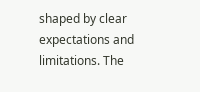shaped by clear expectations and limitations. The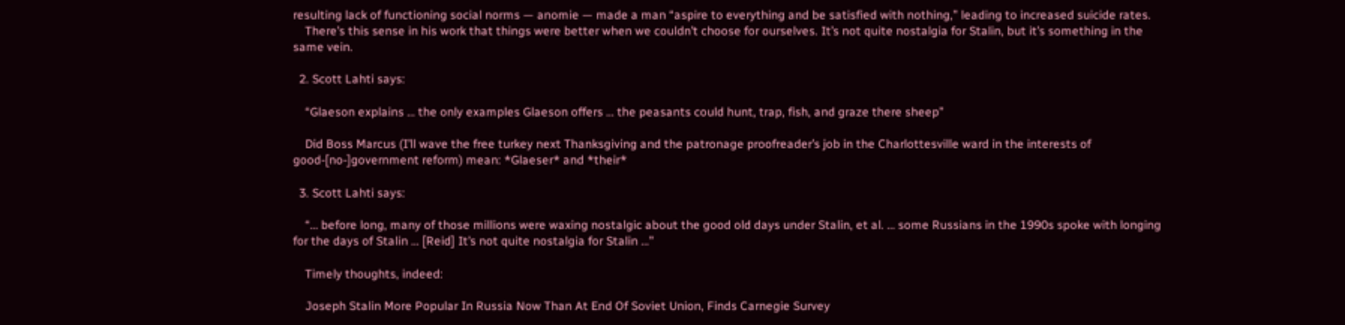resulting lack of functioning social norms — anomie — made a man “aspire to everything and be satisfied with nothing,” leading to increased suicide rates.
    There’s this sense in his work that things were better when we couldn’t choose for ourselves. It’s not quite nostalgia for Stalin, but it’s something in the same vein.

  2. Scott Lahti says:

    “Glaeson explains … the only examples Glaeson offers … the peasants could hunt, trap, fish, and graze there sheep”

    Did Boss Marcus (I’ll wave the free turkey next Thanksgiving and the patronage proofreader’s job in the Charlottesville ward in the interests of good-[no-]government reform) mean: *Glaeser* and *their*

  3. Scott Lahti says:

    “… before long, many of those millions were waxing nostalgic about the good old days under Stalin, et al. … some Russians in the 1990s spoke with longing for the days of Stalin … [Reid] It’s not quite nostalgia for Stalin …”

    Timely thoughts, indeed:

    Joseph Stalin More Popular In Russia Now Than At End Of Soviet Union, Finds Carnegie Survey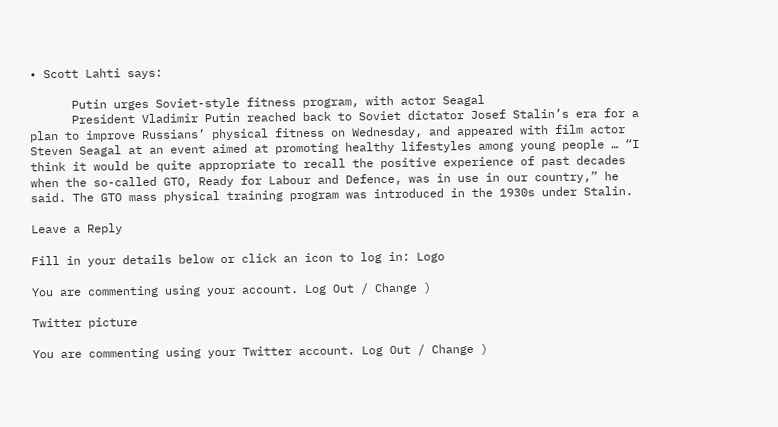• Scott Lahti says:

      Putin urges Soviet-style fitness program, with actor Seagal
      President Vladimir Putin reached back to Soviet dictator Josef Stalin’s era for a plan to improve Russians’ physical fitness on Wednesday, and appeared with film actor Steven Seagal at an event aimed at promoting healthy lifestyles among young people … “I think it would be quite appropriate to recall the positive experience of past decades when the so-called GTO, Ready for Labour and Defence, was in use in our country,” he said. The GTO mass physical training program was introduced in the 1930s under Stalin.

Leave a Reply

Fill in your details below or click an icon to log in: Logo

You are commenting using your account. Log Out / Change )

Twitter picture

You are commenting using your Twitter account. Log Out / Change )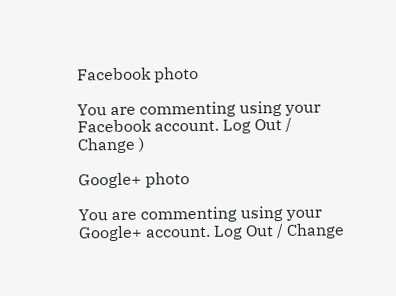Facebook photo

You are commenting using your Facebook account. Log Out / Change )

Google+ photo

You are commenting using your Google+ account. Log Out / Change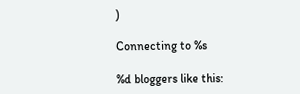)

Connecting to %s

%d bloggers like this: